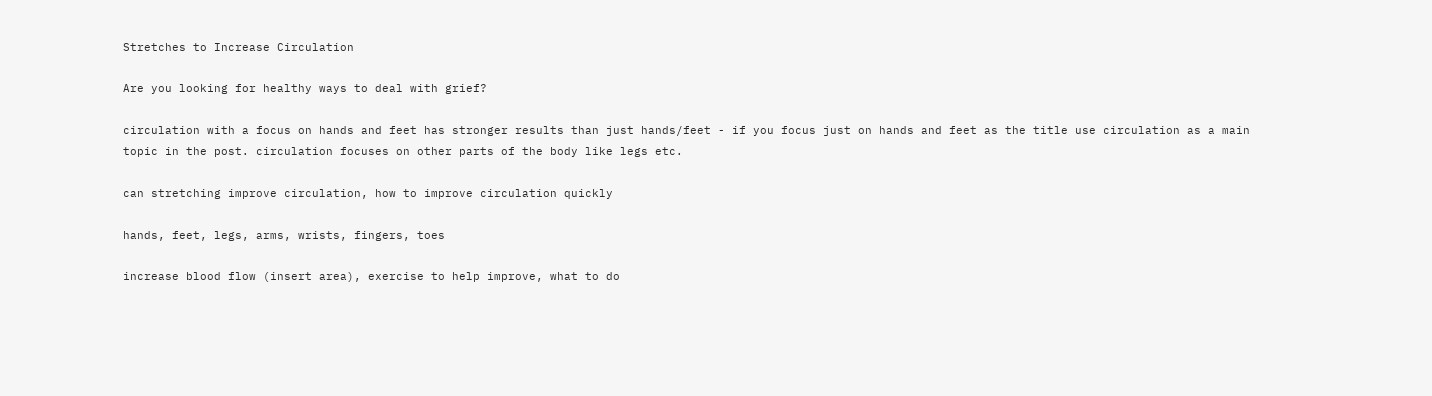Stretches to Increase Circulation

Are you looking for healthy ways to deal with grief?

circulation with a focus on hands and feet has stronger results than just hands/feet - if you focus just on hands and feet as the title use circulation as a main topic in the post. circulation focuses on other parts of the body like legs etc.

can stretching improve circulation, how to improve circulation quickly

hands, feet, legs, arms, wrists, fingers, toes

increase blood flow (insert area), exercise to help improve, what to do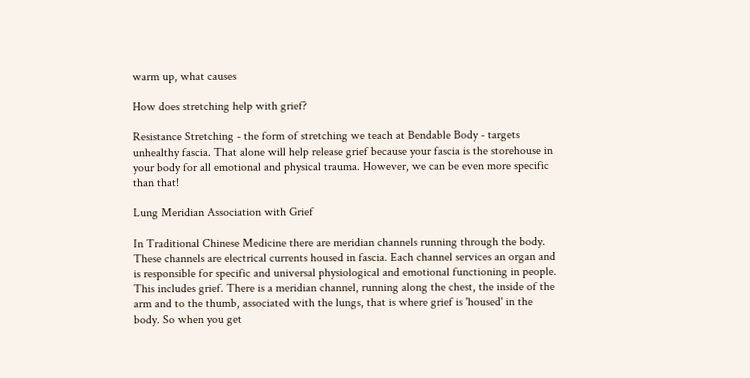warm up, what causes

How does stretching help with grief?

Resistance Stretching - the form of stretching we teach at Bendable Body - targets unhealthy fascia. That alone will help release grief because your fascia is the storehouse in your body for all emotional and physical trauma. However, we can be even more specific than that!

Lung Meridian Association with Grief

In Traditional Chinese Medicine there are meridian channels running through the body. These channels are electrical currents housed in fascia. Each channel services an organ and is responsible for specific and universal physiological and emotional functioning in people. This includes grief. There is a meridian channel, running along the chest, the inside of the arm and to the thumb, associated with the lungs, that is where grief is 'housed' in the body. So when you get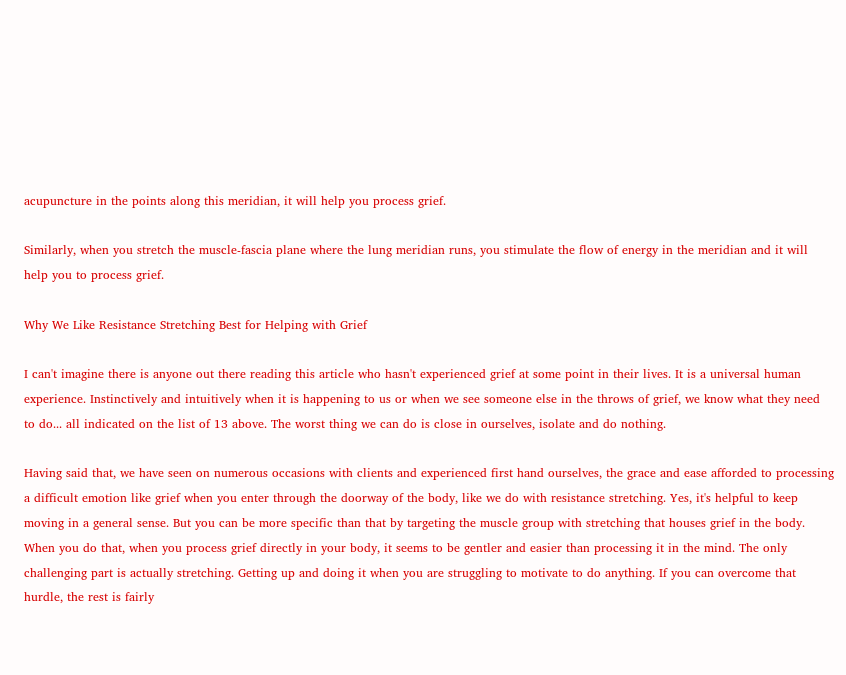acupuncture in the points along this meridian, it will help you process grief.

Similarly, when you stretch the muscle-fascia plane where the lung meridian runs, you stimulate the flow of energy in the meridian and it will help you to process grief.

Why We Like Resistance Stretching Best for Helping with Grief

I can't imagine there is anyone out there reading this article who hasn't experienced grief at some point in their lives. It is a universal human experience. Instinctively and intuitively when it is happening to us or when we see someone else in the throws of grief, we know what they need to do... all indicated on the list of 13 above. The worst thing we can do is close in ourselves, isolate and do nothing.

Having said that, we have seen on numerous occasions with clients and experienced first hand ourselves, the grace and ease afforded to processing a difficult emotion like grief when you enter through the doorway of the body, like we do with resistance stretching. Yes, it's helpful to keep moving in a general sense. But you can be more specific than that by targeting the muscle group with stretching that houses grief in the body. When you do that, when you process grief directly in your body, it seems to be gentler and easier than processing it in the mind. The only challenging part is actually stretching. Getting up and doing it when you are struggling to motivate to do anything. If you can overcome that hurdle, the rest is fairly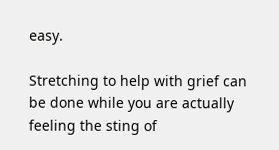easy.

Stretching to help with grief can be done while you are actually feeling the sting of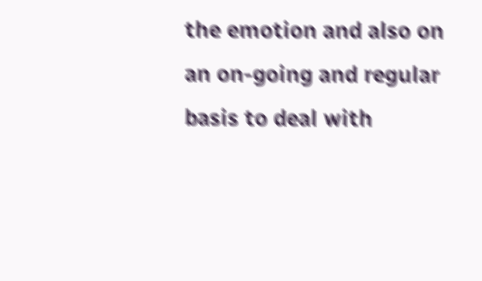the emotion and also on an on-going and regular basis to deal with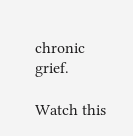chronic grief.

Watch this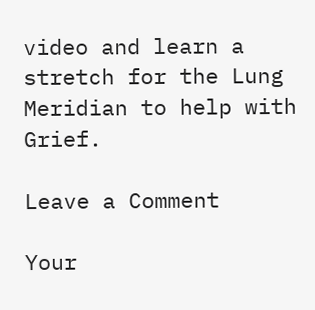video and learn a stretch for the Lung Meridian to help with Grief.

Leave a Comment

Your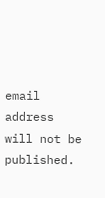email address will not be published.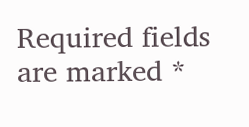Required fields are marked *